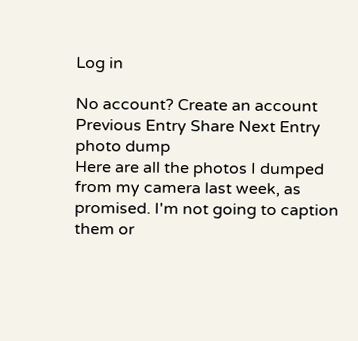Log in

No account? Create an account
Previous Entry Share Next Entry
photo dump
Here are all the photos I dumped from my camera last week, as promised. I'm not going to caption them or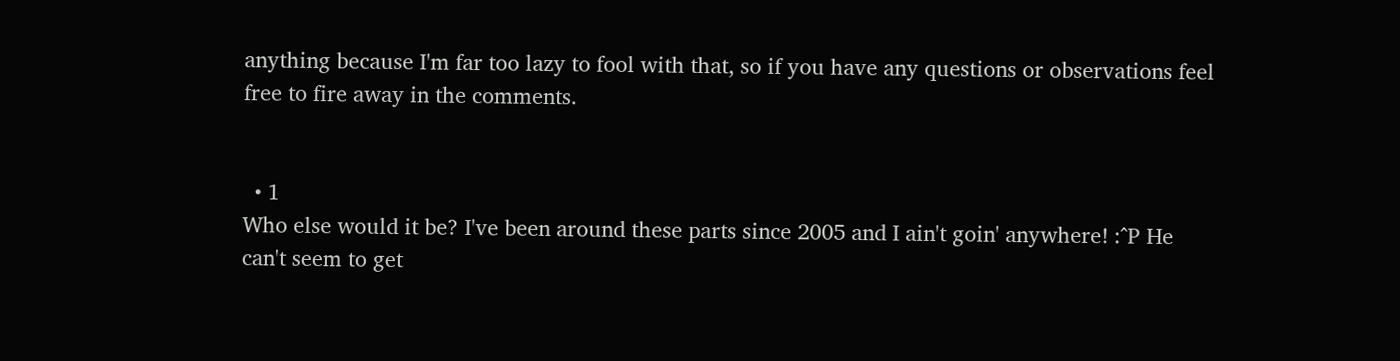anything because I'm far too lazy to fool with that, so if you have any questions or observations feel free to fire away in the comments.


  • 1
Who else would it be? I've been around these parts since 2005 and I ain't goin' anywhere! :^P He can't seem to get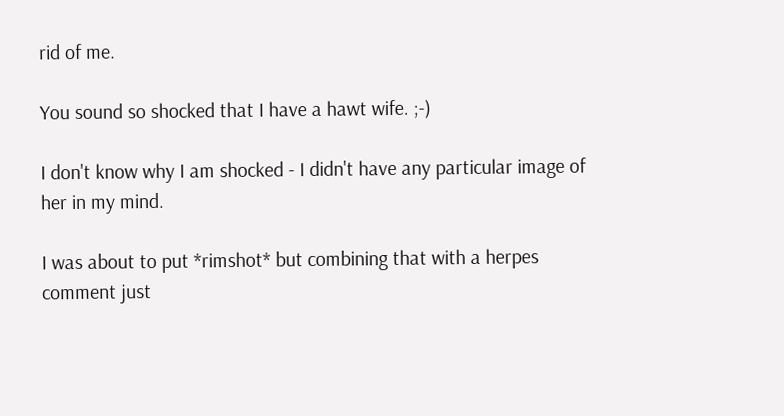rid of me.

You sound so shocked that I have a hawt wife. ;-)

I don't know why I am shocked - I didn't have any particular image of her in my mind.

I was about to put *rimshot* but combining that with a herpes comment just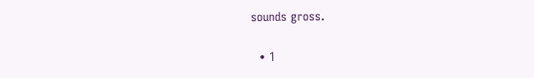sounds gross.

  • 1